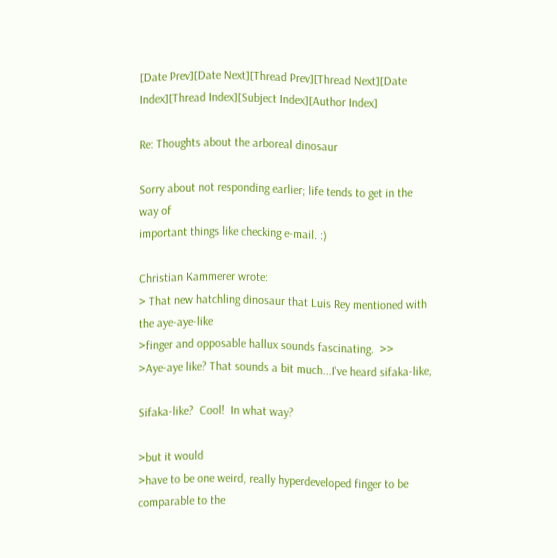[Date Prev][Date Next][Thread Prev][Thread Next][Date Index][Thread Index][Subject Index][Author Index]

Re: Thoughts about the arboreal dinosaur

Sorry about not responding earlier; life tends to get in the way of
important things like checking e-mail. :)

Christian Kammerer wrote:
> That new hatchling dinosaur that Luis Rey mentioned with the aye-aye-like
>finger and opposable hallux sounds fascinating.  >>
>Aye-aye like? That sounds a bit much...I've heard sifaka-like,

Sifaka-like?  Cool!  In what way?

>but it would
>have to be one weird, really hyperdeveloped finger to be comparable to the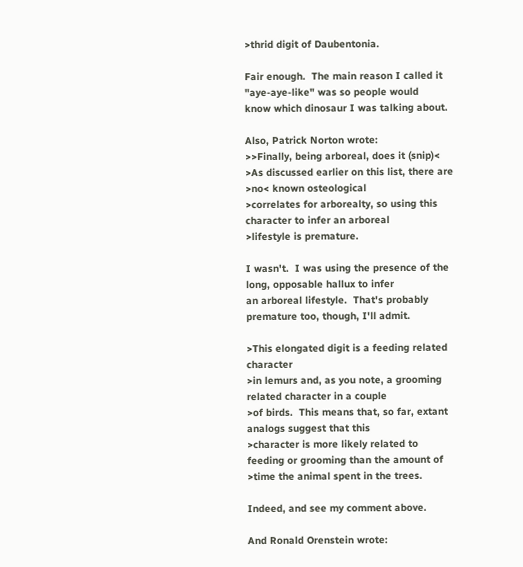>thrid digit of Daubentonia.

Fair enough.  The main reason I called it "aye-aye-like" was so people would
know which dinosaur I was talking about.

Also, Patrick Norton wrote:
>>Finally, being arboreal, does it (snip)<
>As discussed earlier on this list, there are >no< known osteological
>correlates for arborealty, so using this character to infer an arboreal
>lifestyle is premature.

I wasn't.  I was using the presence of the long, opposable hallux to infer
an arboreal lifestyle.  That's probably premature too, though, I'll admit.

>This elongated digit is a feeding related character
>in lemurs and, as you note, a grooming related character in a couple
>of birds.  This means that, so far, extant analogs suggest that this
>character is more likely related to feeding or grooming than the amount of
>time the animal spent in the trees.

Indeed, and see my comment above.

And Ronald Orenstein wrote: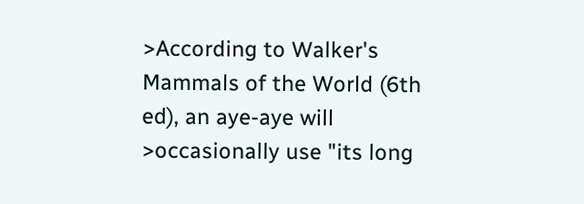>According to Walker's Mammals of the World (6th ed), an aye-aye will
>occasionally use "its long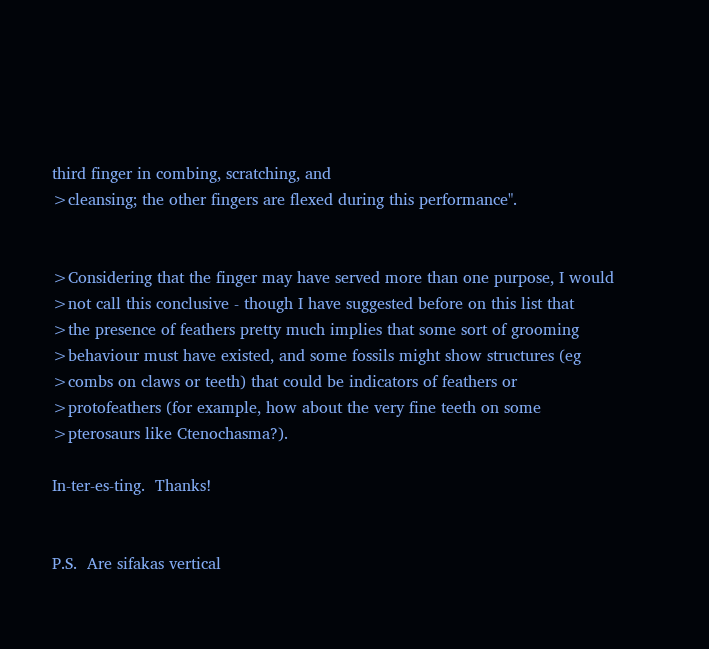third finger in combing, scratching, and
>cleansing; the other fingers are flexed during this performance".


>Considering that the finger may have served more than one purpose, I would
>not call this conclusive - though I have suggested before on this list that
>the presence of feathers pretty much implies that some sort of grooming
>behaviour must have existed, and some fossils might show structures (eg
>combs on claws or teeth) that could be indicators of feathers or
>protofeathers (for example, how about the very fine teeth on some
>pterosaurs like Ctenochasma?).

In-ter-es-ting.  Thanks!


P.S.  Are sifakas vertical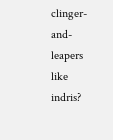clinger-and-leapers like indris?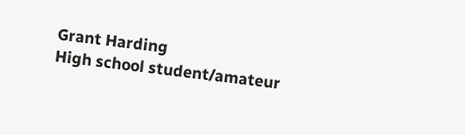Grant Harding
High school student/amateur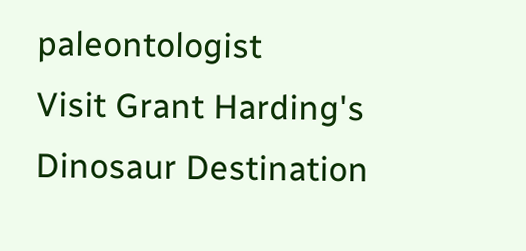paleontologist
Visit Grant Harding's Dinosaur Destination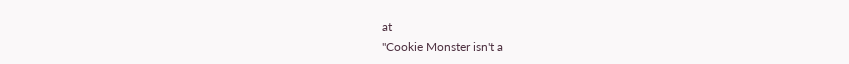at
"Cookie Monster isn't a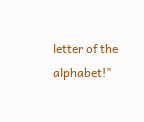letter of the alphabet!"